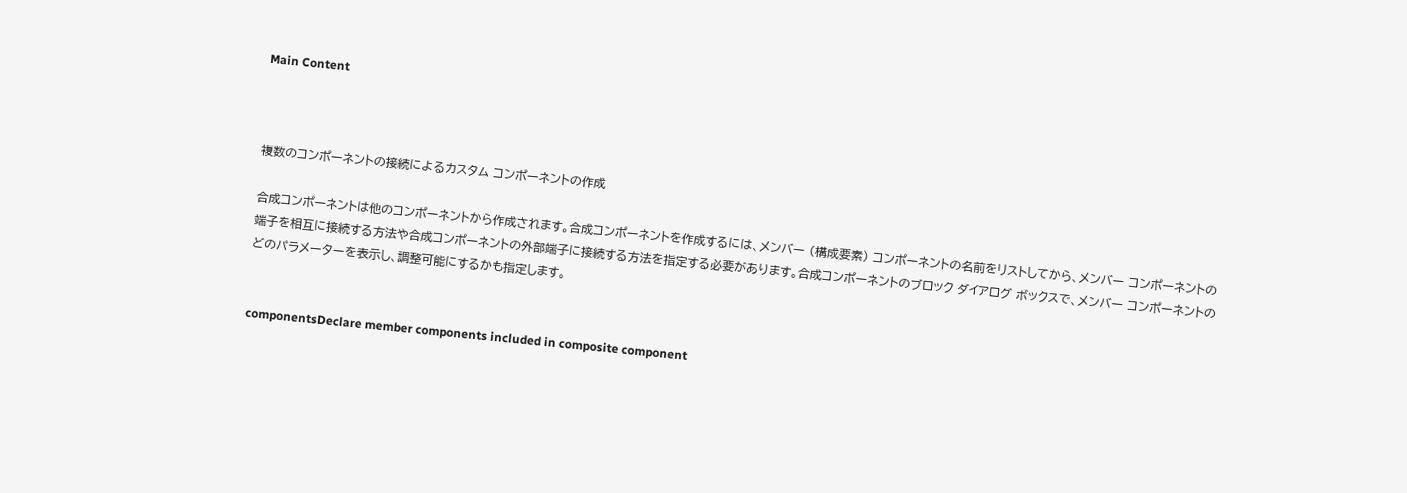Main Content



複数のコンポーネントの接続によるカスタム コンポーネントの作成

合成コンポーネントは他のコンポーネントから作成されます。合成コンポーネントを作成するには、メンバー (構成要素) コンポーネントの名前をリストしてから、メンバー コンポーネントの端子を相互に接続する方法や合成コンポーネントの外部端子に接続する方法を指定する必要があります。合成コンポーネントのブロック ダイアログ ボックスで、メンバー コンポーネントのどのパラメーターを表示し、調整可能にするかも指定します。


componentsDeclare member components included in composite component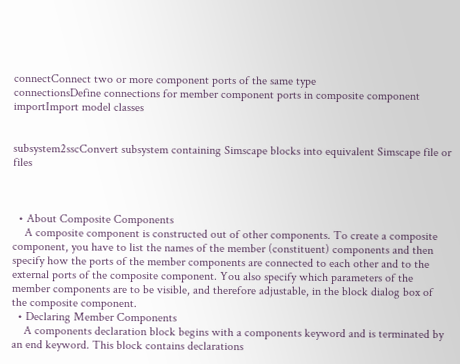connectConnect two or more component ports of the same type
connectionsDefine connections for member component ports in composite component
importImport model classes


subsystem2sscConvert subsystem containing Simscape blocks into equivalent Simscape file or files



  • About Composite Components
    A composite component is constructed out of other components. To create a composite component, you have to list the names of the member (constituent) components and then specify how the ports of the member components are connected to each other and to the external ports of the composite component. You also specify which parameters of the member components are to be visible, and therefore adjustable, in the block dialog box of the composite component.
  • Declaring Member Components
    A components declaration block begins with a components keyword and is terminated by an end keyword. This block contains declarations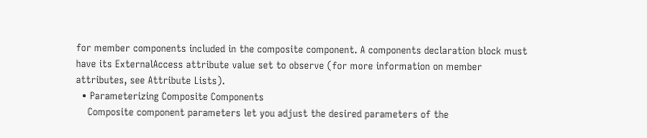for member components included in the composite component. A components declaration block must have its ExternalAccess attribute value set to observe (for more information on member attributes, see Attribute Lists).
  • Parameterizing Composite Components
    Composite component parameters let you adjust the desired parameters of the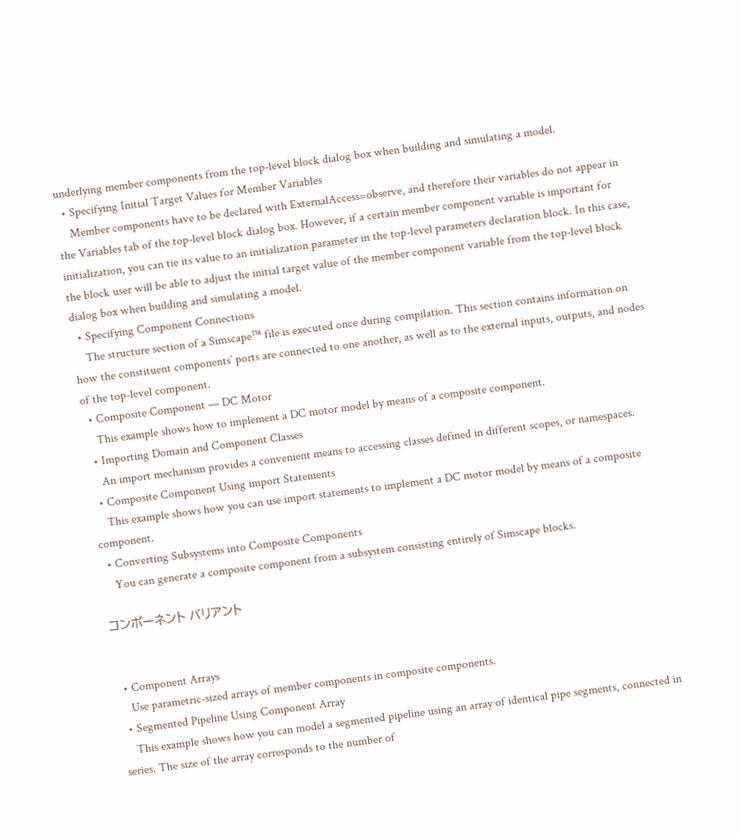underlying member components from the top-level block dialog box when building and simulating a model.
  • Specifying Initial Target Values for Member Variables
    Member components have to be declared with ExternalAccess=observe, and therefore their variables do not appear in the Variables tab of the top-level block dialog box. However, if a certain member component variable is important for initialization, you can tie its value to an initialization parameter in the top-level parameters declaration block. In this case, the block user will be able to adjust the initial target value of the member component variable from the top-level block dialog box when building and simulating a model.
  • Specifying Component Connections
    The structure section of a Simscape™ file is executed once during compilation. This section contains information on how the constituent components’ ports are connected to one another, as well as to the external inputs, outputs, and nodes of the top-level component.
  • Composite Component — DC Motor
    This example shows how to implement a DC motor model by means of a composite component.
  • Importing Domain and Component Classes
    An import mechanism provides a convenient means to accessing classes defined in different scopes, or namespaces.
  • Composite Component Using import Statements
    This example shows how you can use import statements to implement a DC motor model by means of a composite component.
  • Converting Subsystems into Composite Components
    You can generate a composite component from a subsystem consisting entirely of Simscape blocks.

コンポーネント バリアント


  • Component Arrays
    Use parametric-sized arrays of member components in composite components.
  • Segmented Pipeline Using Component Array
    This example shows how you can model a segmented pipeline using an array of identical pipe segments, connected in series. The size of the array corresponds to the number of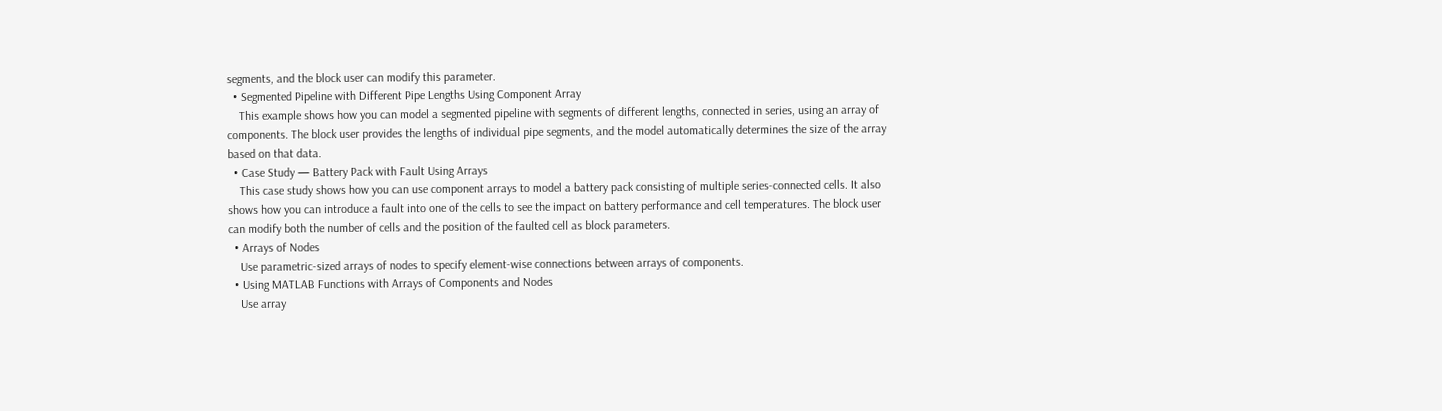segments, and the block user can modify this parameter.
  • Segmented Pipeline with Different Pipe Lengths Using Component Array
    This example shows how you can model a segmented pipeline with segments of different lengths, connected in series, using an array of components. The block user provides the lengths of individual pipe segments, and the model automatically determines the size of the array based on that data.
  • Case Study — Battery Pack with Fault Using Arrays
    This case study shows how you can use component arrays to model a battery pack consisting of multiple series-connected cells. It also shows how you can introduce a fault into one of the cells to see the impact on battery performance and cell temperatures. The block user can modify both the number of cells and the position of the faulted cell as block parameters.
  • Arrays of Nodes
    Use parametric-sized arrays of nodes to specify element-wise connections between arrays of components.
  • Using MATLAB Functions with Arrays of Components and Nodes
    Use array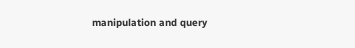manipulation and query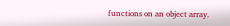functions on an object array.